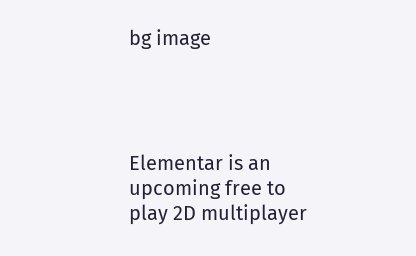bg image




Elementar is an upcoming free to play 2D multiplayer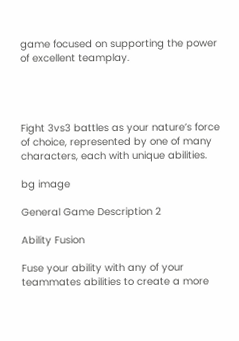game focused on supporting the power of excellent teamplay.




Fight 3vs3 battles as your nature’s force of choice, represented by one of many characters, each with unique abilities.

bg image

General Game Description 2

Ability Fusion

Fuse your ability with any of your teammates abilities to create a more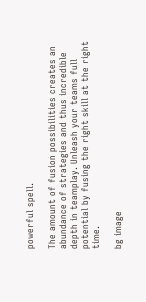powerful spell.

The amount of fusion possibilities creates an abundance of strategies and thus incredible depth in teamplay. Unleash your teams full potential by fusing the right skill at the right time.

bg image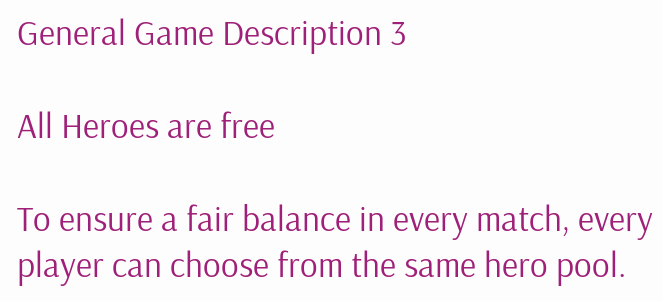General Game Description 3

All Heroes are free

To ensure a fair balance in every match, every player can choose from the same hero pool.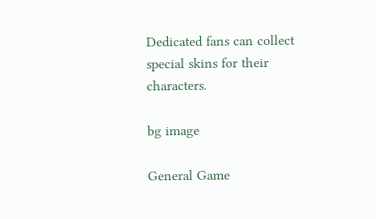Dedicated fans can collect special skins for their characters.

bg image

General Game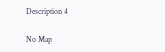Description 4

No Map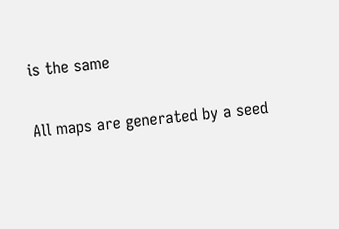is the same

All maps are generated by a seed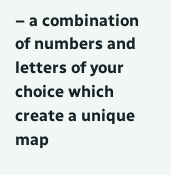– a combination of numbers and letters of your choice which create a unique map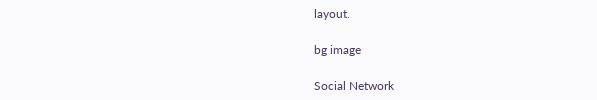layout.

bg image

Social Network